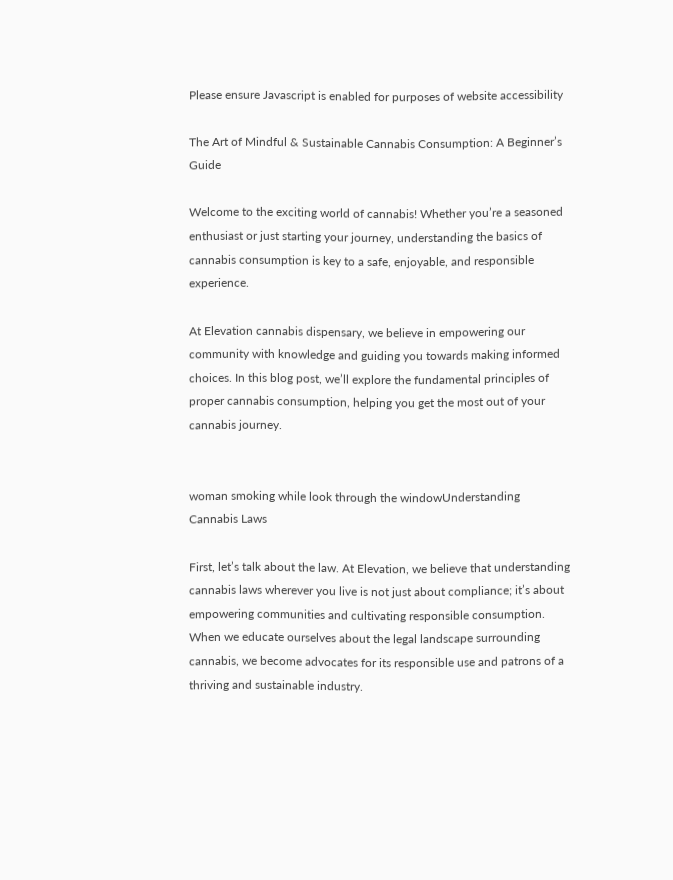Please ensure Javascript is enabled for purposes of website accessibility

The Art of Mindful & Sustainable Cannabis Consumption: A Beginner’s Guide

Welcome to the exciting world of cannabis! Whether you’re a seasoned enthusiast or just starting your journey, understanding the basics of cannabis consumption is key to a safe, enjoyable, and responsible experience.

At Elevation cannabis dispensary, we believe in empowering our community with knowledge and guiding you towards making informed choices. In this blog post, we’ll explore the fundamental principles of proper cannabis consumption, helping you get the most out of your cannabis journey.


woman smoking while look through the windowUnderstanding Cannabis Laws

First, let’s talk about the law. At Elevation, we believe that understanding cannabis laws wherever you live is not just about compliance; it’s about empowering communities and cultivating responsible consumption. When we educate ourselves about the legal landscape surrounding cannabis, we become advocates for its responsible use and patrons of a thriving and sustainable industry.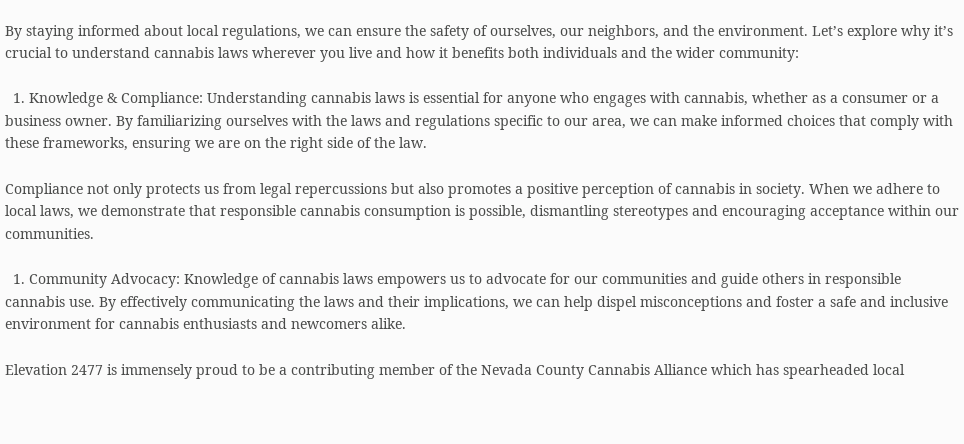By staying informed about local regulations, we can ensure the safety of ourselves, our neighbors, and the environment. Let’s explore why it’s crucial to understand cannabis laws wherever you live and how it benefits both individuals and the wider community:

  1. Knowledge & Compliance: Understanding cannabis laws is essential for anyone who engages with cannabis, whether as a consumer or a business owner. By familiarizing ourselves with the laws and regulations specific to our area, we can make informed choices that comply with these frameworks, ensuring we are on the right side of the law.

Compliance not only protects us from legal repercussions but also promotes a positive perception of cannabis in society. When we adhere to local laws, we demonstrate that responsible cannabis consumption is possible, dismantling stereotypes and encouraging acceptance within our communities.

  1. Community Advocacy: Knowledge of cannabis laws empowers us to advocate for our communities and guide others in responsible cannabis use. By effectively communicating the laws and their implications, we can help dispel misconceptions and foster a safe and inclusive environment for cannabis enthusiasts and newcomers alike.

Elevation 2477 is immensely proud to be a contributing member of the Nevada County Cannabis Alliance which has spearheaded local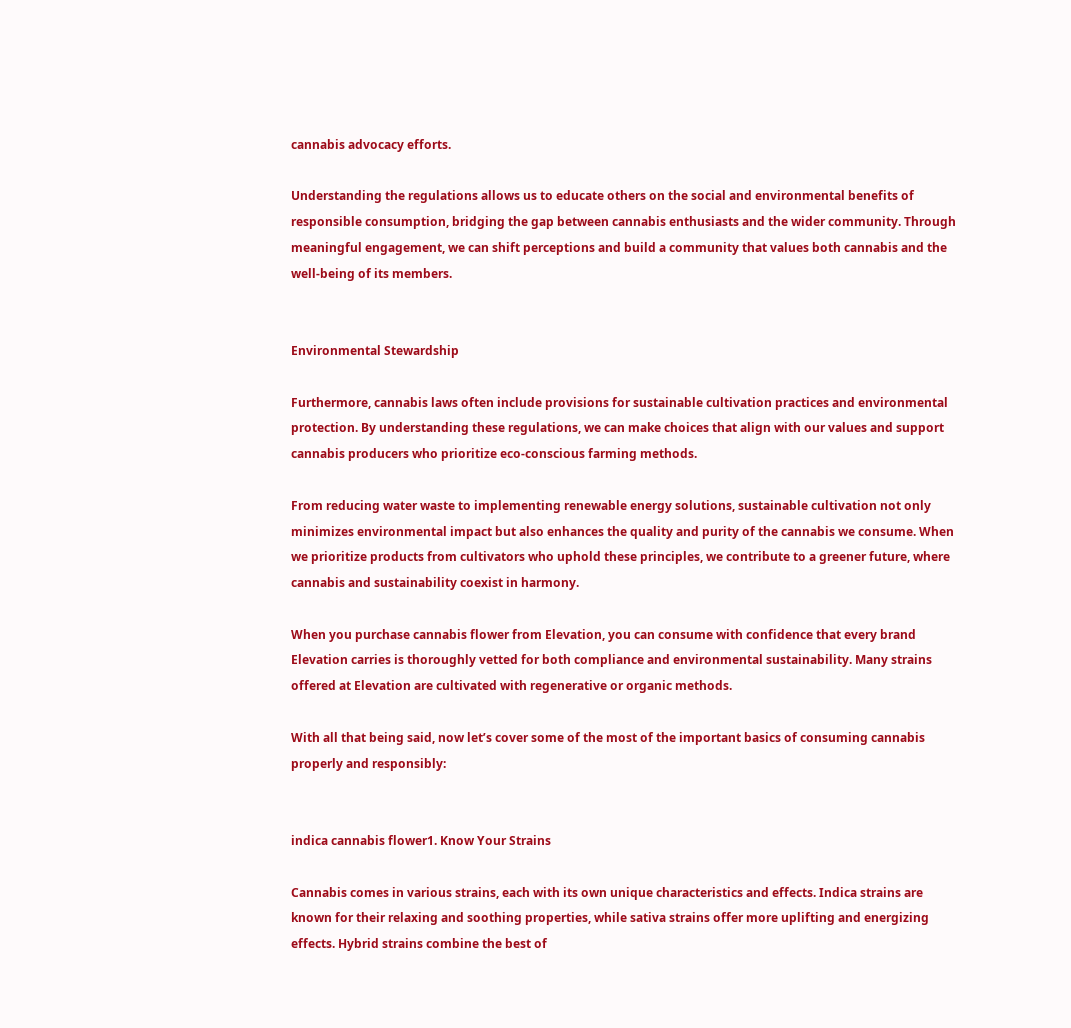cannabis advocacy efforts.

Understanding the regulations allows us to educate others on the social and environmental benefits of responsible consumption, bridging the gap between cannabis enthusiasts and the wider community. Through meaningful engagement, we can shift perceptions and build a community that values both cannabis and the well-being of its members.


Environmental Stewardship

Furthermore, cannabis laws often include provisions for sustainable cultivation practices and environmental protection. By understanding these regulations, we can make choices that align with our values and support cannabis producers who prioritize eco-conscious farming methods.

From reducing water waste to implementing renewable energy solutions, sustainable cultivation not only minimizes environmental impact but also enhances the quality and purity of the cannabis we consume. When we prioritize products from cultivators who uphold these principles, we contribute to a greener future, where cannabis and sustainability coexist in harmony.

When you purchase cannabis flower from Elevation, you can consume with confidence that every brand Elevation carries is thoroughly vetted for both compliance and environmental sustainability. Many strains offered at Elevation are cultivated with regenerative or organic methods.

With all that being said, now let’s cover some of the most of the important basics of consuming cannabis properly and responsibly:


indica cannabis flower1. Know Your Strains

Cannabis comes in various strains, each with its own unique characteristics and effects. Indica strains are known for their relaxing and soothing properties, while sativa strains offer more uplifting and energizing effects. Hybrid strains combine the best of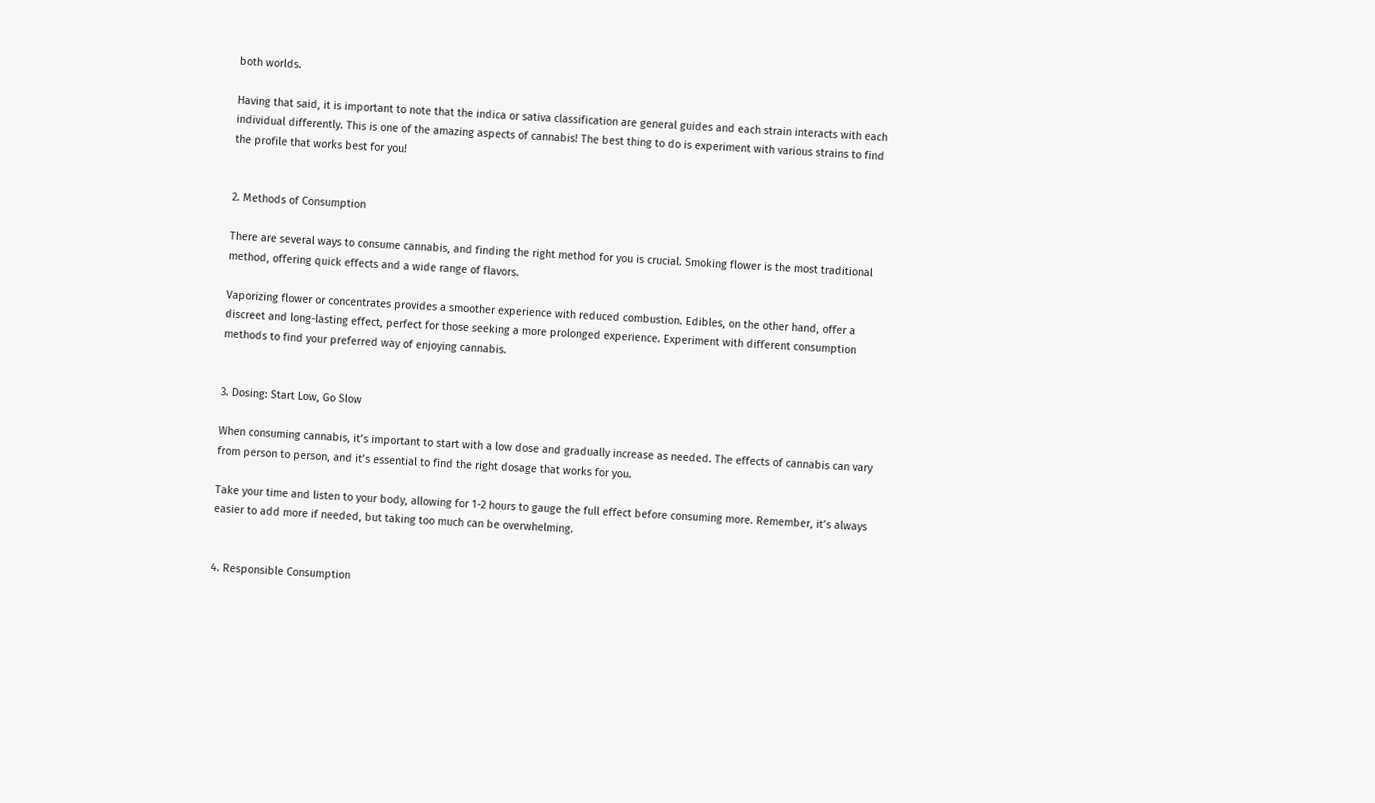both worlds.

Having that said, it is important to note that the indica or sativa classification are general guides and each strain interacts with each individual differently. This is one of the amazing aspects of cannabis! The best thing to do is experiment with various strains to find the profile that works best for you!


2. Methods of Consumption

There are several ways to consume cannabis, and finding the right method for you is crucial. Smoking flower is the most traditional method, offering quick effects and a wide range of flavors.

Vaporizing flower or concentrates provides a smoother experience with reduced combustion. Edibles, on the other hand, offer a discreet and long-lasting effect, perfect for those seeking a more prolonged experience. Experiment with different consumption methods to find your preferred way of enjoying cannabis.


3. Dosing: Start Low, Go Slow

When consuming cannabis, it’s important to start with a low dose and gradually increase as needed. The effects of cannabis can vary from person to person, and it’s essential to find the right dosage that works for you.

Take your time and listen to your body, allowing for 1-2 hours to gauge the full effect before consuming more. Remember, it’s always easier to add more if needed, but taking too much can be overwhelming.


4. Responsible Consumption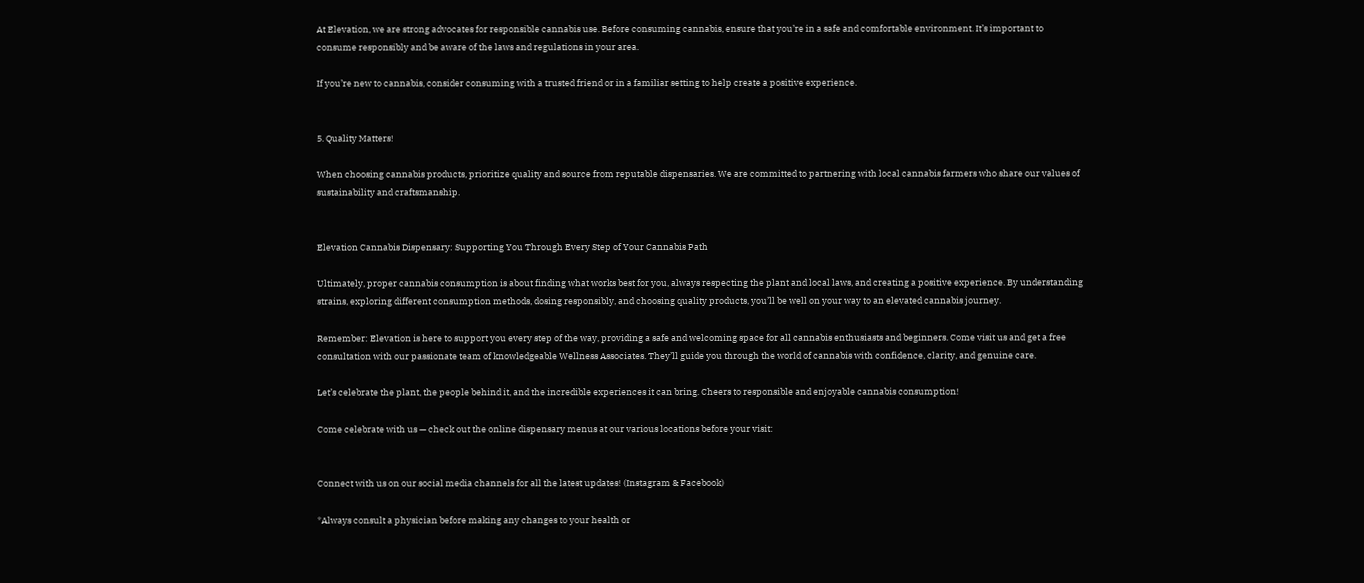At Elevation, we are strong advocates for responsible cannabis use. Before consuming cannabis, ensure that you’re in a safe and comfortable environment. It’s important to consume responsibly and be aware of the laws and regulations in your area.

If you’re new to cannabis, consider consuming with a trusted friend or in a familiar setting to help create a positive experience.


5. Quality Matters!

When choosing cannabis products, prioritize quality and source from reputable dispensaries. We are committed to partnering with local cannabis farmers who share our values of sustainability and craftsmanship.


Elevation Cannabis Dispensary: Supporting You Through Every Step of Your Cannabis Path

Ultimately, proper cannabis consumption is about finding what works best for you, always respecting the plant and local laws, and creating a positive experience. By understanding strains, exploring different consumption methods, dosing responsibly, and choosing quality products, you’ll be well on your way to an elevated cannabis journey.

Remember: Elevation is here to support you every step of the way, providing a safe and welcoming space for all cannabis enthusiasts and beginners. Come visit us and get a free consultation with our passionate team of knowledgeable Wellness Associates. They’ll guide you through the world of cannabis with confidence, clarity, and genuine care.

Let’s celebrate the plant, the people behind it, and the incredible experiences it can bring. Cheers to responsible and enjoyable cannabis consumption!

Come celebrate with us — check out the online dispensary menus at our various locations before your visit:


Connect with us on our social media channels for all the latest updates! (Instagram & Facebook)

*Always consult a physician before making any changes to your health or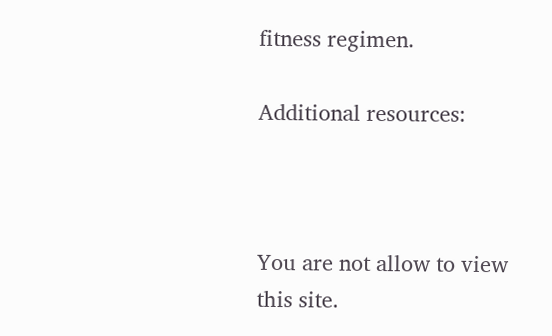fitness regimen.

Additional resources:



You are not allow to view this site.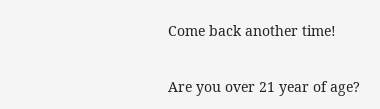Come back another time!

Are you over 21 year of age?